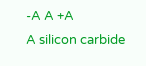-A A +A
A silicon carbide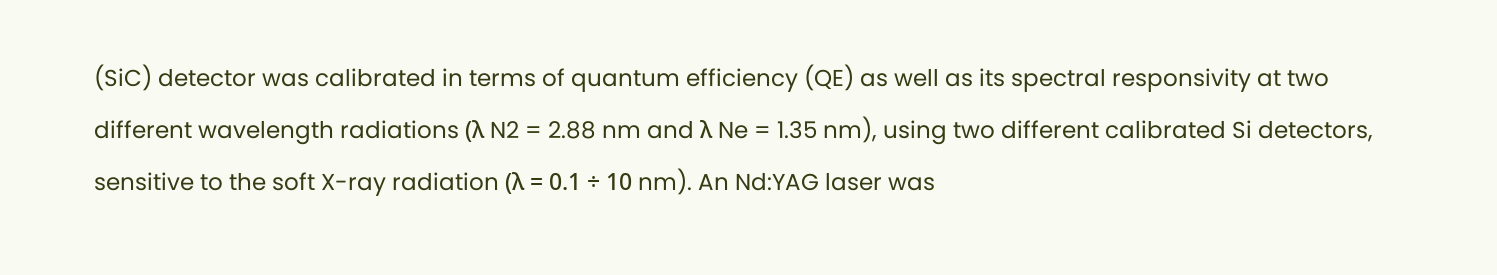(SiC) detector was calibrated in terms of quantum efficiency (QE) as well as its spectral responsivity at two different wavelength radiations (λ N2 = 2.88 nm and λ Ne = 1.35 nm), using two different calibrated Si detectors, sensitive to the soft X-ray radiation (λ = 0.1 ÷ 10 nm). An Nd:YAG laser was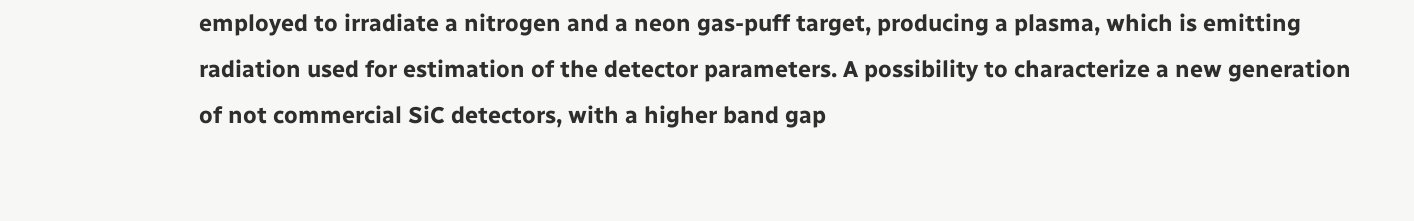employed to irradiate a nitrogen and a neon gas-puff target, producing a plasma, which is emitting radiation used for estimation of the detector parameters. A possibility to characterize a new generation of not commercial SiC detectors, with a higher band gap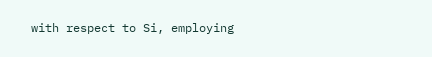with respect to Si, employing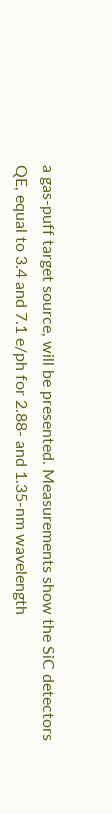a gas-puff target source, will be presented. Measurements show the SiC detectors QE, equal to 3.4 and 7.1 e/ph for 2.88- and 1.35-nm wavelength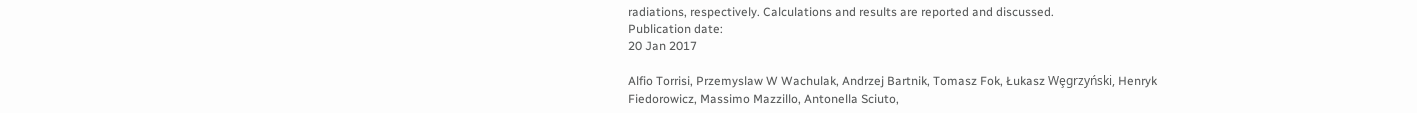radiations, respectively. Calculations and results are reported and discussed.
Publication date:
20 Jan 2017

Alfio Torrisi, Przemyslaw W Wachulak, Andrzej Bartnik, Tomasz Fok, Łukasz Wȩgrzyński, Henryk Fiedorowicz, Massimo Mazzillo, Antonella Sciuto,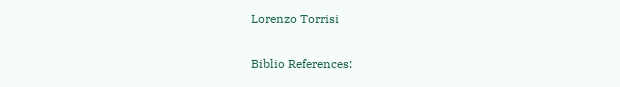Lorenzo Torrisi

Biblio References: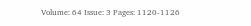Volume: 64 Issue: 3 Pages: 1120-1126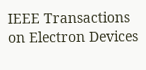IEEE Transactions on Electron Devices